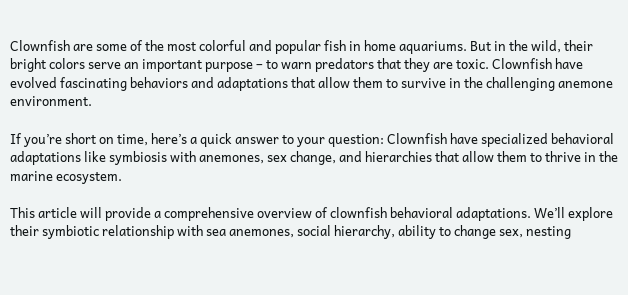Clownfish are some of the most colorful and popular fish in home aquariums. But in the wild, their bright colors serve an important purpose – to warn predators that they are toxic. Clownfish have evolved fascinating behaviors and adaptations that allow them to survive in the challenging anemone environment.

If you’re short on time, here’s a quick answer to your question: Clownfish have specialized behavioral adaptations like symbiosis with anemones, sex change, and hierarchies that allow them to thrive in the marine ecosystem.

This article will provide a comprehensive overview of clownfish behavioral adaptations. We’ll explore their symbiotic relationship with sea anemones, social hierarchy, ability to change sex, nesting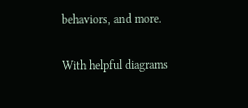behaviors, and more.

With helpful diagrams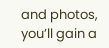and photos, you’ll gain a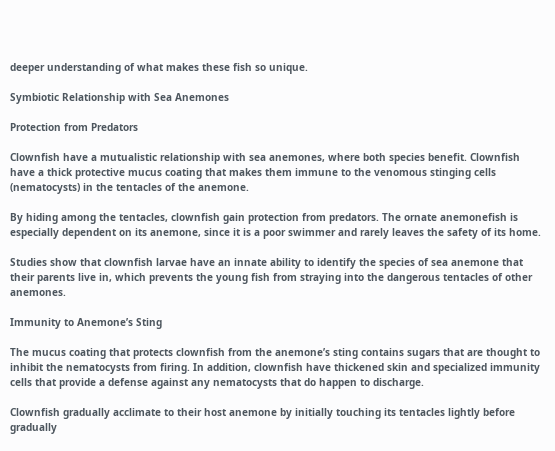deeper understanding of what makes these fish so unique.

Symbiotic Relationship with Sea Anemones

Protection from Predators

Clownfish have a mutualistic relationship with sea anemones, where both species benefit. Clownfish have a thick protective mucus coating that makes them immune to the venomous stinging cells (nematocysts) in the tentacles of the anemone.

By hiding among the tentacles, clownfish gain protection from predators. The ornate anemonefish is especially dependent on its anemone, since it is a poor swimmer and rarely leaves the safety of its home.

Studies show that clownfish larvae have an innate ability to identify the species of sea anemone that their parents live in, which prevents the young fish from straying into the dangerous tentacles of other anemones.

Immunity to Anemone’s Sting

The mucus coating that protects clownfish from the anemone’s sting contains sugars that are thought to inhibit the nematocysts from firing. In addition, clownfish have thickened skin and specialized immunity cells that provide a defense against any nematocysts that do happen to discharge.

Clownfish gradually acclimate to their host anemone by initially touching its tentacles lightly before gradually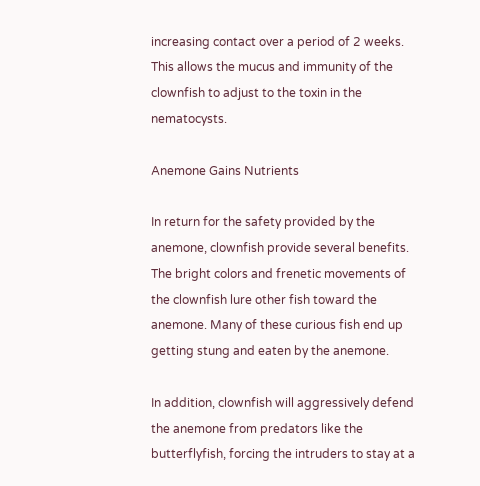increasing contact over a period of 2 weeks. This allows the mucus and immunity of the clownfish to adjust to the toxin in the nematocysts.

Anemone Gains Nutrients

In return for the safety provided by the anemone, clownfish provide several benefits. The bright colors and frenetic movements of the clownfish lure other fish toward the anemone. Many of these curious fish end up getting stung and eaten by the anemone.

In addition, clownfish will aggressively defend the anemone from predators like the butterflyfish, forcing the intruders to stay at a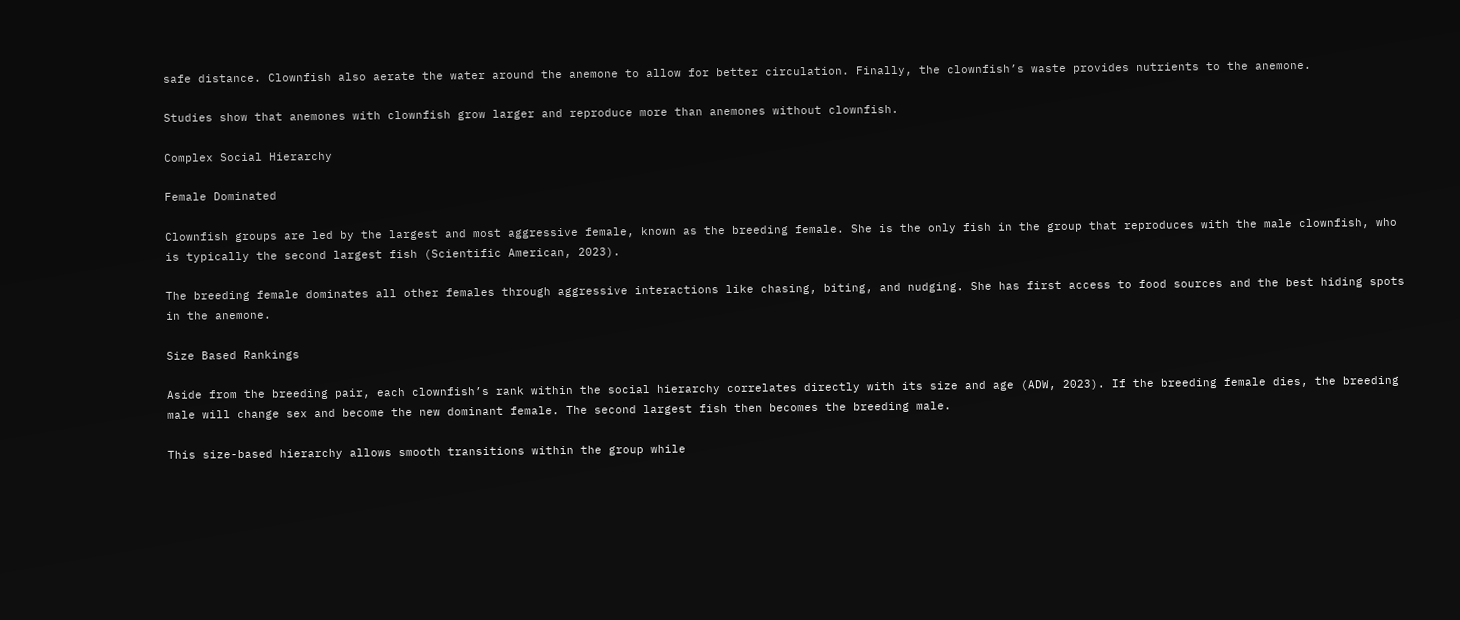safe distance. Clownfish also aerate the water around the anemone to allow for better circulation. Finally, the clownfish’s waste provides nutrients to the anemone.

Studies show that anemones with clownfish grow larger and reproduce more than anemones without clownfish.

Complex Social Hierarchy

Female Dominated

Clownfish groups are led by the largest and most aggressive female, known as the breeding female. She is the only fish in the group that reproduces with the male clownfish, who is typically the second largest fish (Scientific American, 2023).

The breeding female dominates all other females through aggressive interactions like chasing, biting, and nudging. She has first access to food sources and the best hiding spots in the anemone.

Size Based Rankings

Aside from the breeding pair, each clownfish’s rank within the social hierarchy correlates directly with its size and age (ADW, 2023). If the breeding female dies, the breeding male will change sex and become the new dominant female. The second largest fish then becomes the breeding male.

This size-based hierarchy allows smooth transitions within the group while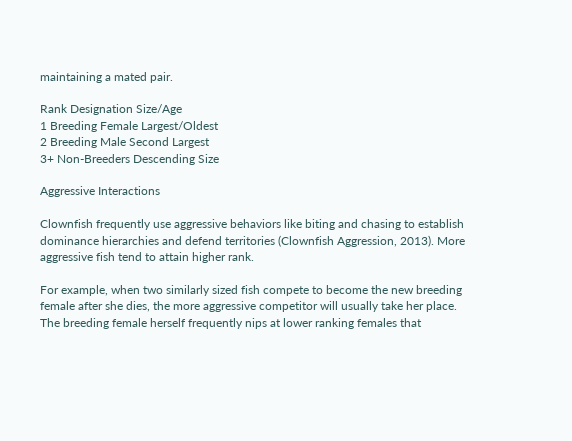maintaining a mated pair.

Rank Designation Size/Age
1 Breeding Female Largest/Oldest
2 Breeding Male Second Largest
3+ Non-Breeders Descending Size

Aggressive Interactions

Clownfish frequently use aggressive behaviors like biting and chasing to establish dominance hierarchies and defend territories (Clownfish Aggression, 2013). More aggressive fish tend to attain higher rank.

For example, when two similarly sized fish compete to become the new breeding female after she dies, the more aggressive competitor will usually take her place. The breeding female herself frequently nips at lower ranking females that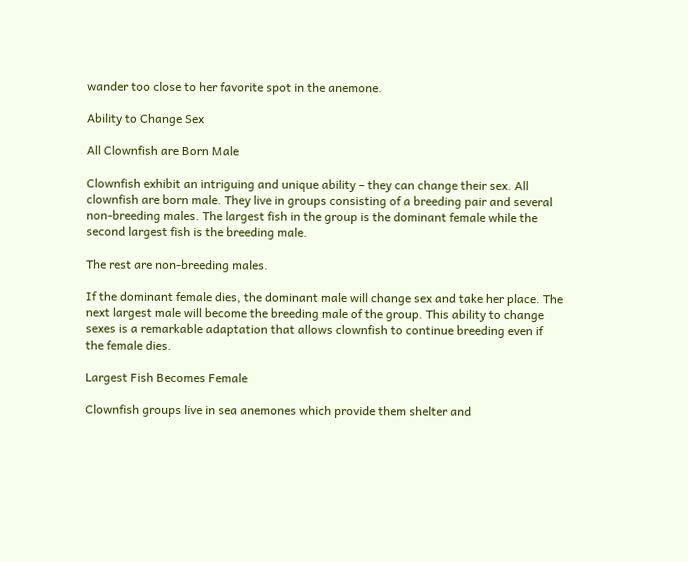wander too close to her favorite spot in the anemone.

Ability to Change Sex

All Clownfish are Born Male

Clownfish exhibit an intriguing and unique ability – they can change their sex. All clownfish are born male. They live in groups consisting of a breeding pair and several non-breeding males. The largest fish in the group is the dominant female while the second largest fish is the breeding male.

The rest are non-breeding males.

If the dominant female dies, the dominant male will change sex and take her place. The next largest male will become the breeding male of the group. This ability to change sexes is a remarkable adaptation that allows clownfish to continue breeding even if the female dies.

Largest Fish Becomes Female

Clownfish groups live in sea anemones which provide them shelter and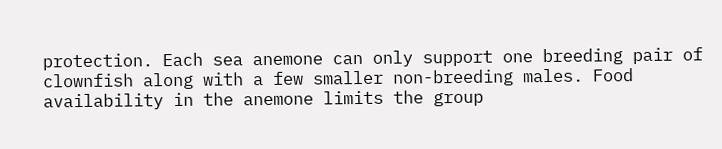protection. Each sea anemone can only support one breeding pair of clownfish along with a few smaller non-breeding males. Food availability in the anemone limits the group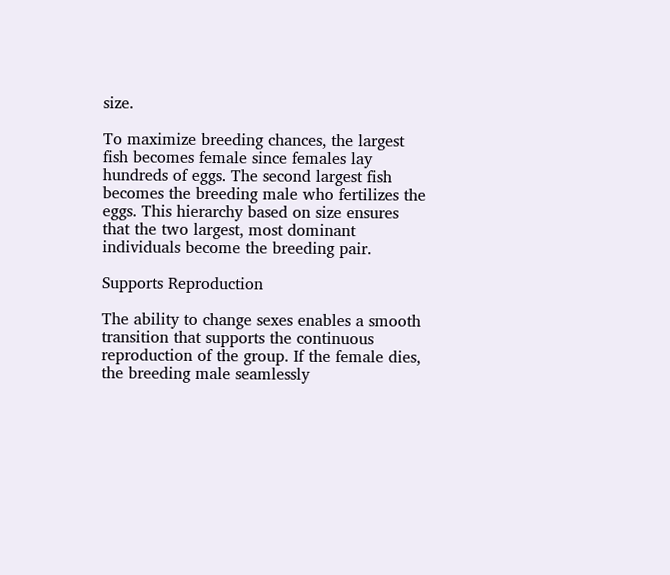size.

To maximize breeding chances, the largest fish becomes female since females lay hundreds of eggs. The second largest fish becomes the breeding male who fertilizes the eggs. This hierarchy based on size ensures that the two largest, most dominant individuals become the breeding pair.

Supports Reproduction

The ability to change sexes enables a smooth transition that supports the continuous reproduction of the group. If the female dies, the breeding male seamlessly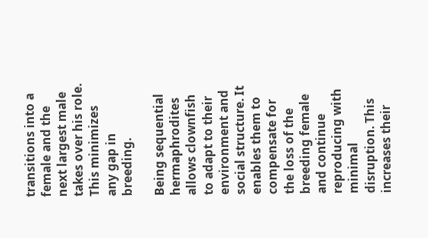transitions into a female and the next largest male takes over his role. This minimizes any gap in breeding.

Being sequential hermaphrodites allows clownfish to adapt to their environment and social structure. It enables them to compensate for the loss of the breeding female and continue reproducing with minimal disruption. This increases their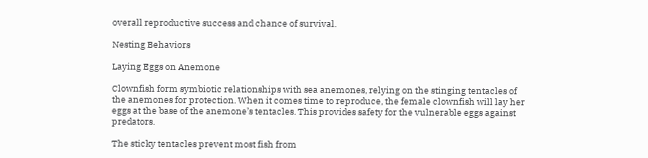overall reproductive success and chance of survival.

Nesting Behaviors

Laying Eggs on Anemone

Clownfish form symbiotic relationships with sea anemones, relying on the stinging tentacles of the anemones for protection. When it comes time to reproduce, the female clownfish will lay her eggs at the base of the anemone’s tentacles. This provides safety for the vulnerable eggs against predators.

The sticky tentacles prevent most fish from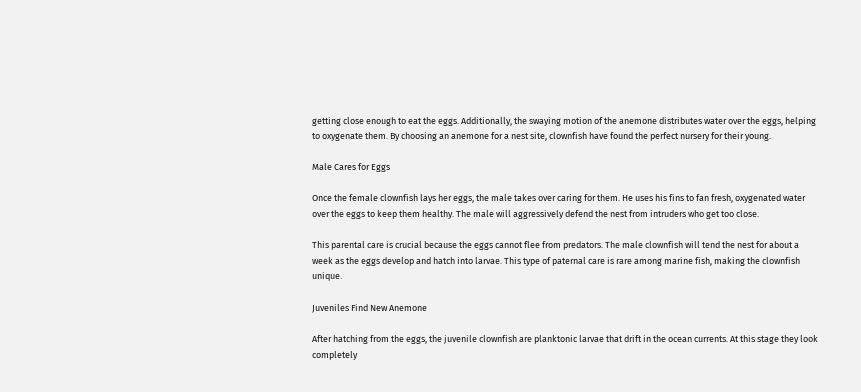getting close enough to eat the eggs. Additionally, the swaying motion of the anemone distributes water over the eggs, helping to oxygenate them. By choosing an anemone for a nest site, clownfish have found the perfect nursery for their young.

Male Cares for Eggs

Once the female clownfish lays her eggs, the male takes over caring for them. He uses his fins to fan fresh, oxygenated water over the eggs to keep them healthy. The male will aggressively defend the nest from intruders who get too close.

This parental care is crucial because the eggs cannot flee from predators. The male clownfish will tend the nest for about a week as the eggs develop and hatch into larvae. This type of paternal care is rare among marine fish, making the clownfish unique.

Juveniles Find New Anemone

After hatching from the eggs, the juvenile clownfish are planktonic larvae that drift in the ocean currents. At this stage they look completely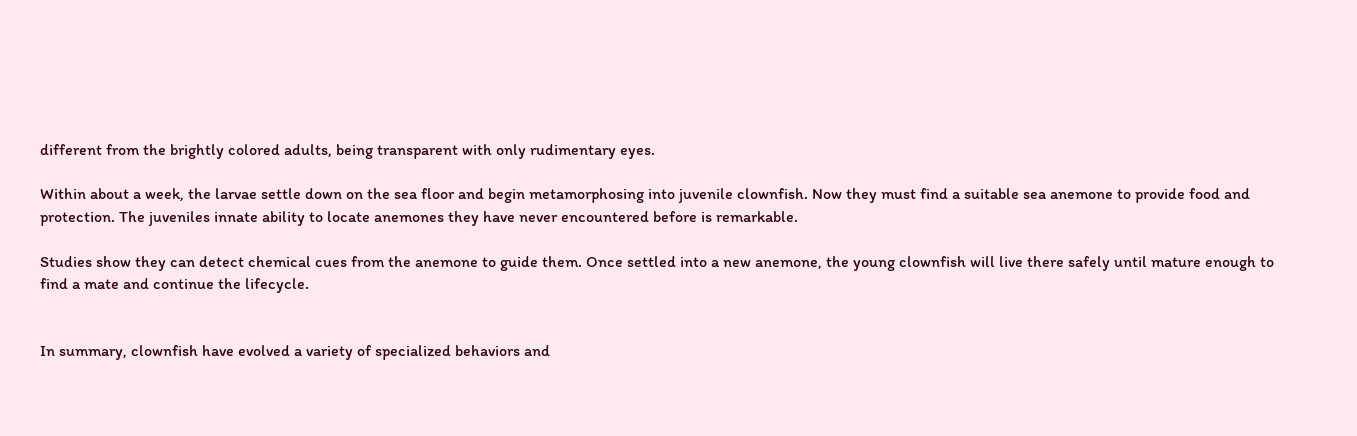different from the brightly colored adults, being transparent with only rudimentary eyes.

Within about a week, the larvae settle down on the sea floor and begin metamorphosing into juvenile clownfish. Now they must find a suitable sea anemone to provide food and protection. The juveniles innate ability to locate anemones they have never encountered before is remarkable.

Studies show they can detect chemical cues from the anemone to guide them. Once settled into a new anemone, the young clownfish will live there safely until mature enough to find a mate and continue the lifecycle.


In summary, clownfish have evolved a variety of specialized behaviors and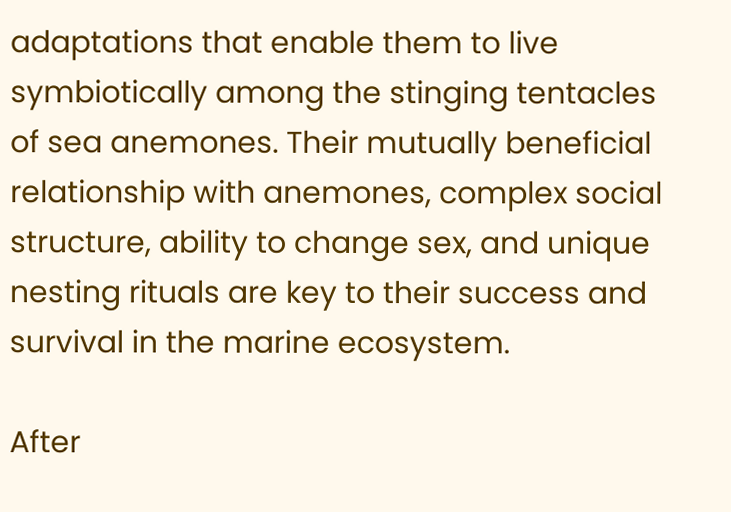adaptations that enable them to live symbiotically among the stinging tentacles of sea anemones. Their mutually beneficial relationship with anemones, complex social structure, ability to change sex, and unique nesting rituals are key to their success and survival in the marine ecosystem.

After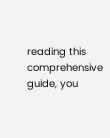reading this comprehensive guide, you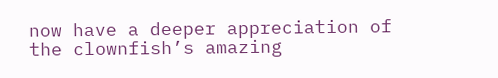now have a deeper appreciation of the clownfish’s amazing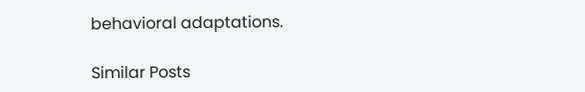behavioral adaptations.

Similar Posts